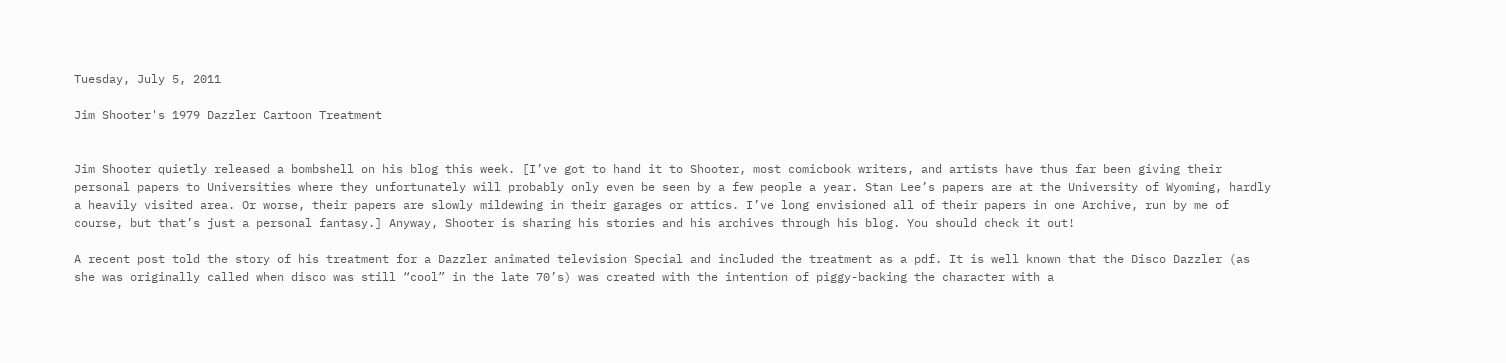Tuesday, July 5, 2011

Jim Shooter's 1979 Dazzler Cartoon Treatment


Jim Shooter quietly released a bombshell on his blog this week. [I’ve got to hand it to Shooter, most comicbook writers, and artists have thus far been giving their personal papers to Universities where they unfortunately will probably only even be seen by a few people a year. Stan Lee’s papers are at the University of Wyoming, hardly a heavily visited area. Or worse, their papers are slowly mildewing in their garages or attics. I’ve long envisioned all of their papers in one Archive, run by me of course, but that’s just a personal fantasy.] Anyway, Shooter is sharing his stories and his archives through his blog. You should check it out!

A recent post told the story of his treatment for a Dazzler animated television Special and included the treatment as a pdf. It is well known that the Disco Dazzler (as she was originally called when disco was still “cool” in the late 70’s) was created with the intention of piggy-backing the character with a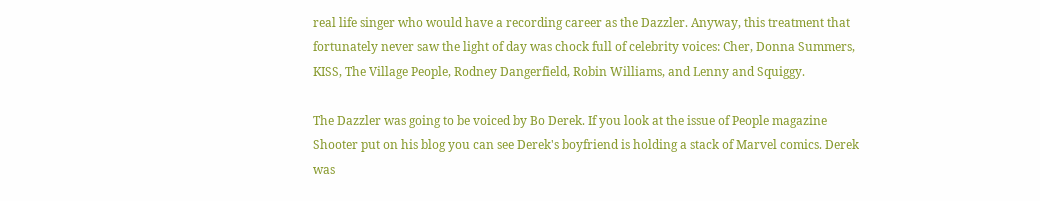real life singer who would have a recording career as the Dazzler. Anyway, this treatment that fortunately never saw the light of day was chock full of celebrity voices: Cher, Donna Summers, KISS, The Village People, Rodney Dangerfield, Robin Williams, and Lenny and Squiggy.

The Dazzler was going to be voiced by Bo Derek. If you look at the issue of People magazine Shooter put on his blog you can see Derek's boyfriend is holding a stack of Marvel comics. Derek was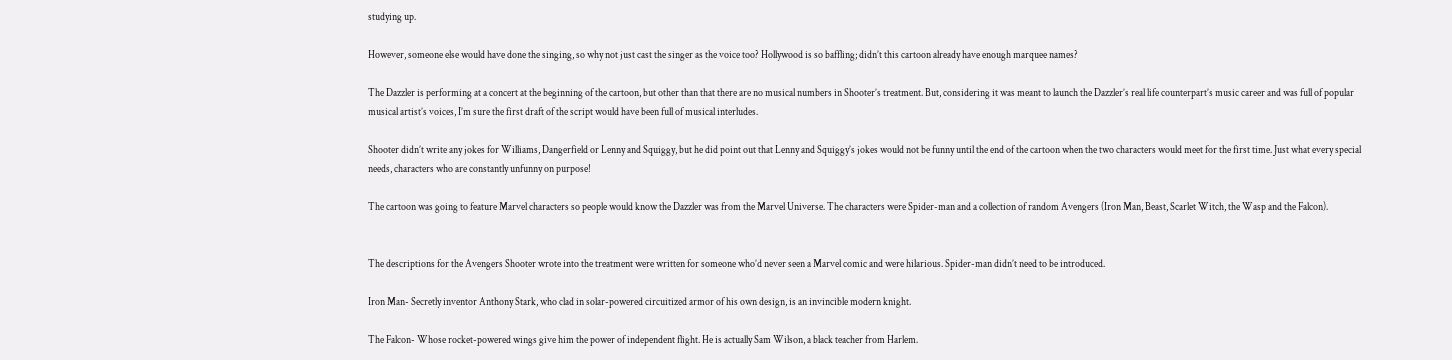studying up.

However, someone else would have done the singing, so why not just cast the singer as the voice too? Hollywood is so baffling; didn’t this cartoon already have enough marquee names?

The Dazzler is performing at a concert at the beginning of the cartoon, but other than that there are no musical numbers in Shooter’s treatment. But, considering it was meant to launch the Dazzler’s real life counterpart’s music career and was full of popular musical artist’s voices, I’m sure the first draft of the script would have been full of musical interludes.

Shooter didn’t write any jokes for Williams, Dangerfield or Lenny and Squiggy, but he did point out that Lenny and Squiggy’s jokes would not be funny until the end of the cartoon when the two characters would meet for the first time. Just what every special needs, characters who are constantly unfunny on purpose!

The cartoon was going to feature Marvel characters so people would know the Dazzler was from the Marvel Universe. The characters were Spider-man and a collection of random Avengers (Iron Man, Beast, Scarlet Witch, the Wasp and the Falcon).


The descriptions for the Avengers Shooter wrote into the treatment were written for someone who’d never seen a Marvel comic and were hilarious. Spider-man didn’t need to be introduced.

Iron Man- Secretly inventor Anthony Stark, who clad in solar-powered circuitized armor of his own design, is an invincible modern knight.

The Falcon- Whose rocket-powered wings give him the power of independent flight. He is actually Sam Wilson, a black teacher from Harlem.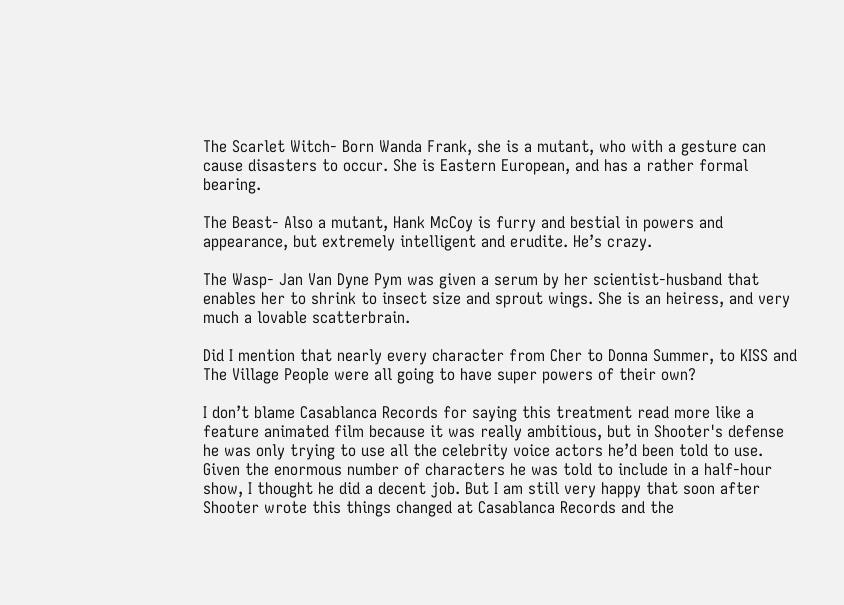The Scarlet Witch- Born Wanda Frank, she is a mutant, who with a gesture can cause disasters to occur. She is Eastern European, and has a rather formal bearing.

The Beast- Also a mutant, Hank McCoy is furry and bestial in powers and appearance, but extremely intelligent and erudite. He’s crazy.

The Wasp- Jan Van Dyne Pym was given a serum by her scientist-husband that enables her to shrink to insect size and sprout wings. She is an heiress, and very much a lovable scatterbrain.

Did I mention that nearly every character from Cher to Donna Summer, to KISS and The Village People were all going to have super powers of their own?

I don’t blame Casablanca Records for saying this treatment read more like a feature animated film because it was really ambitious, but in Shooter's defense he was only trying to use all the celebrity voice actors he’d been told to use. Given the enormous number of characters he was told to include in a half-hour show, I thought he did a decent job. But I am still very happy that soon after Shooter wrote this things changed at Casablanca Records and the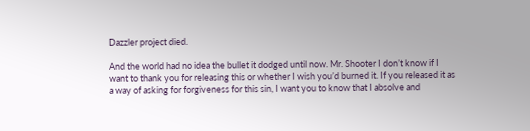Dazzler project died.

And the world had no idea the bullet it dodged until now. Mr. Shooter I don’t know if I want to thank you for releasing this or whether I wish you’d burned it. If you released it as a way of asking for forgiveness for this sin, I want you to know that I absolve and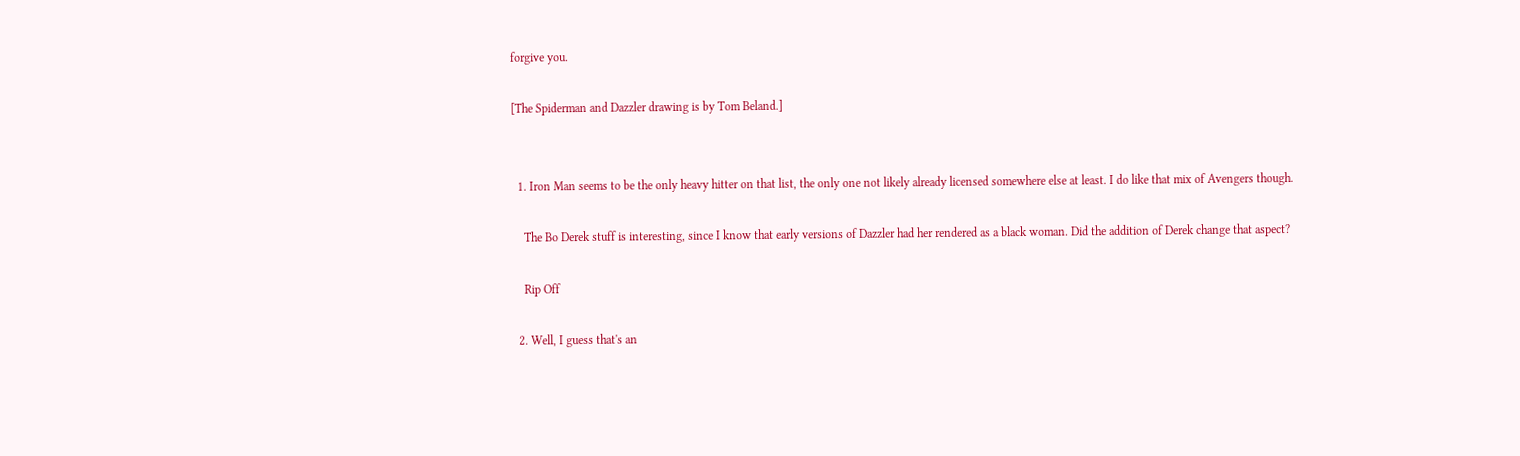forgive you.

[The Spiderman and Dazzler drawing is by Tom Beland.]


  1. Iron Man seems to be the only heavy hitter on that list, the only one not likely already licensed somewhere else at least. I do like that mix of Avengers though.

    The Bo Derek stuff is interesting, since I know that early versions of Dazzler had her rendered as a black woman. Did the addition of Derek change that aspect?

    Rip Off

  2. Well, I guess that's an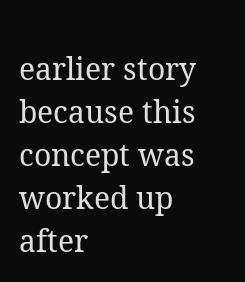earlier story because this concept was worked up after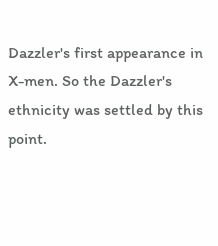Dazzler's first appearance in X-men. So the Dazzler's ethnicity was settled by this point.